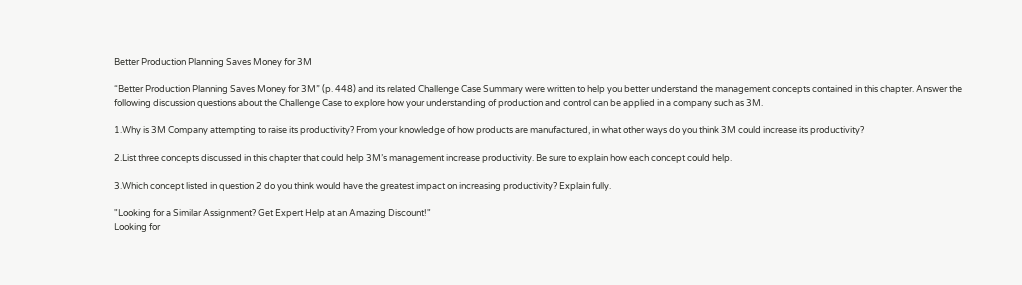Better Production Planning Saves Money for 3M

“Better Production Planning Saves Money for 3M” (p. 448) and its related Challenge Case Summary were written to help you better understand the management concepts contained in this chapter. Answer the following discussion questions about the Challenge Case to explore how your understanding of production and control can be applied in a company such as 3M.

1.Why is 3M Company attempting to raise its productivity? From your knowledge of how products are manufactured, in what other ways do you think 3M could increase its productivity?

2.List three concepts discussed in this chapter that could help 3M’s management increase productivity. Be sure to explain how each concept could help.

3.Which concept listed in question 2 do you think would have the greatest impact on increasing productivity? Explain fully.

"Looking for a Similar Assignment? Get Expert Help at an Amazing Discount!"
Looking for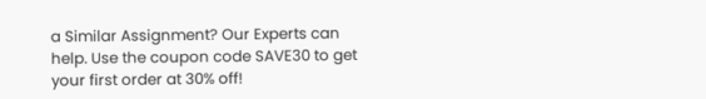a Similar Assignment? Our Experts can help. Use the coupon code SAVE30 to get your first order at 30% off!